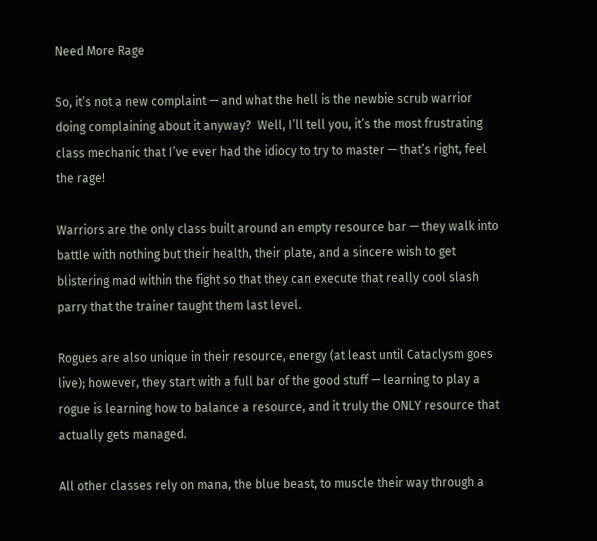Need More Rage

So, it’s not a new complaint — and what the hell is the newbie scrub warrior doing complaining about it anyway?  Well, I’ll tell you, it’s the most frustrating class mechanic that I’ve ever had the idiocy to try to master — that’s right, feel the rage!

Warriors are the only class built around an empty resource bar — they walk into battle with nothing but their health, their plate, and a sincere wish to get blistering mad within the fight so that they can execute that really cool slash parry that the trainer taught them last level.

Rogues are also unique in their resource, energy (at least until Cataclysm goes live); however, they start with a full bar of the good stuff — learning to play a rogue is learning how to balance a resource, and it truly the ONLY resource that actually gets managed.

All other classes rely on mana, the blue beast, to muscle their way through a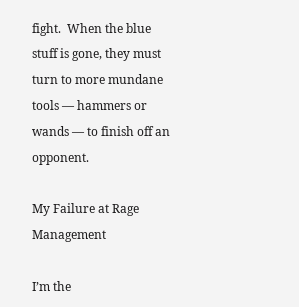fight.  When the blue stuff is gone, they must turn to more mundane tools — hammers or wands — to finish off an opponent.

My Failure at Rage Management

I’m the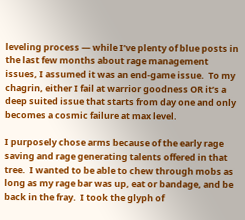leveling process — while I’ve plenty of blue posts in the last few months about rage management issues, I assumed it was an end-game issue.  To my chagrin, either I fail at warrior goodness OR it’s a deep suited issue that starts from day one and only becomes a cosmic failure at max level.

I purposely chose arms because of the early rage saving and rage generating talents offered in that tree.  I wanted to be able to chew through mobs as long as my rage bar was up, eat or bandage, and be back in the fray.  I took the glyph of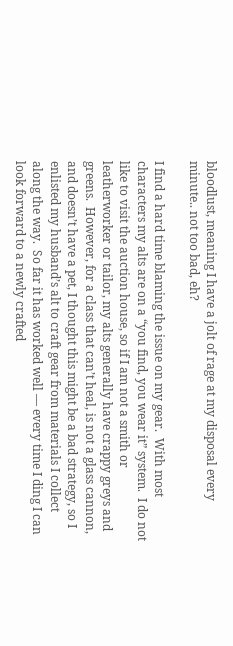bloodlust, meaning I have a jolt of rage at my disposal every minute.. not too bad, eh?

I find a hard time blaming the issue on my gear.  With most characters my alts are on a “you find, you wear it” system.  I do not like to visit the auction house, so if I am not a smith or leatherworker or tailor, my alts generally have crappy greys and greens.  However, for a class that can’t heal, is not a glass cannon, and doesn’t have a pet, I thought this might be a bad strategy, so I enlisted my husband’s alt to craft gear from materials I collect along the way.  So far it has worked well — every time I ding I can look forward to a newly crafted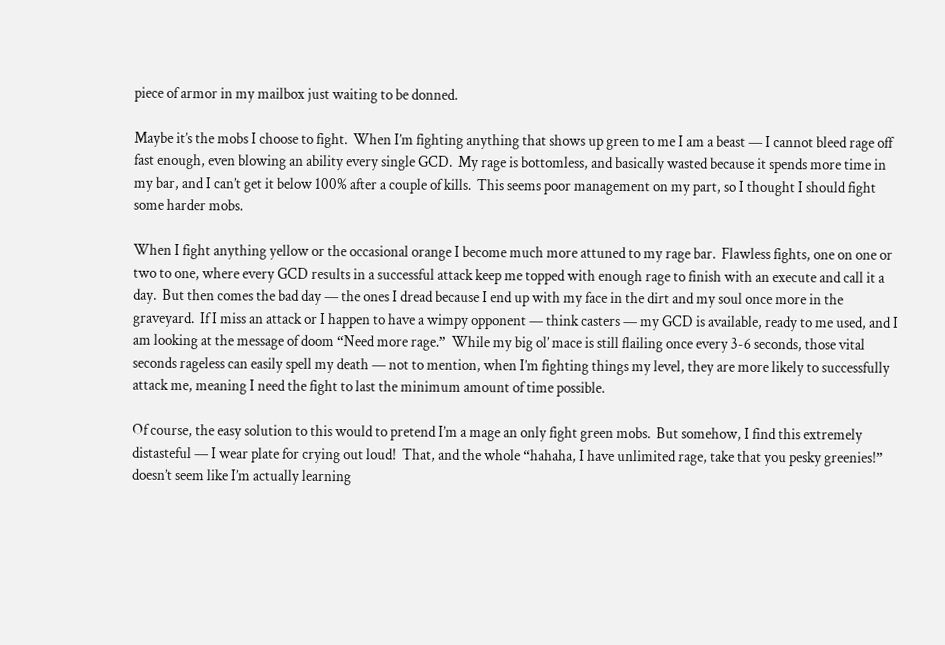piece of armor in my mailbox just waiting to be donned.

Maybe it’s the mobs I choose to fight.  When I’m fighting anything that shows up green to me I am a beast — I cannot bleed rage off fast enough, even blowing an ability every single GCD.  My rage is bottomless, and basically wasted because it spends more time in my bar, and I can’t get it below 100% after a couple of kills.  This seems poor management on my part, so I thought I should fight some harder mobs.

When I fight anything yellow or the occasional orange I become much more attuned to my rage bar.  Flawless fights, one on one or two to one, where every GCD results in a successful attack keep me topped with enough rage to finish with an execute and call it a day.  But then comes the bad day — the ones I dread because I end up with my face in the dirt and my soul once more in the graveyard.  If I miss an attack or I happen to have a wimpy opponent — think casters — my GCD is available, ready to me used, and I am looking at the message of doom “Need more rage.”  While my big ol’ mace is still flailing once every 3-6 seconds, those vital seconds rageless can easily spell my death — not to mention, when I’m fighting things my level, they are more likely to successfully attack me, meaning I need the fight to last the minimum amount of time possible.

Of course, the easy solution to this would to pretend I’m a mage an only fight green mobs.  But somehow, I find this extremely distasteful — I wear plate for crying out loud!  That, and the whole “hahaha, I have unlimited rage, take that you pesky greenies!” doesn’t seem like I’m actually learning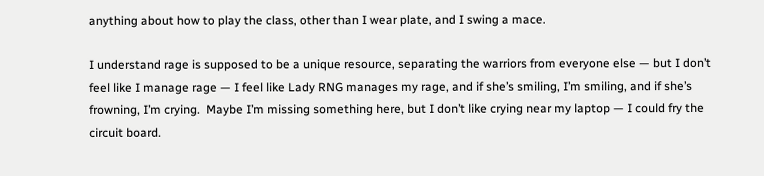anything about how to play the class, other than I wear plate, and I swing a mace.

I understand rage is supposed to be a unique resource, separating the warriors from everyone else — but I don’t feel like I manage rage — I feel like Lady RNG manages my rage, and if she’s smiling, I’m smiling, and if she’s frowning, I’m crying.  Maybe I’m missing something here, but I don’t like crying near my laptop — I could fry the circuit board.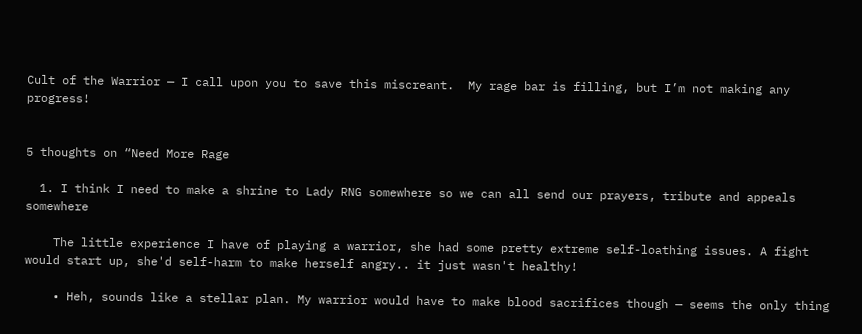Cult of the Warrior — I call upon you to save this miscreant.  My rage bar is filling, but I’m not making any progress!


5 thoughts on “Need More Rage

  1. I think I need to make a shrine to Lady RNG somewhere so we can all send our prayers, tribute and appeals somewhere

    The little experience I have of playing a warrior, she had some pretty extreme self-loathing issues. A fight would start up, she'd self-harm to make herself angry.. it just wasn't healthy!

    • Heh, sounds like a stellar plan. My warrior would have to make blood sacrifices though — seems the only thing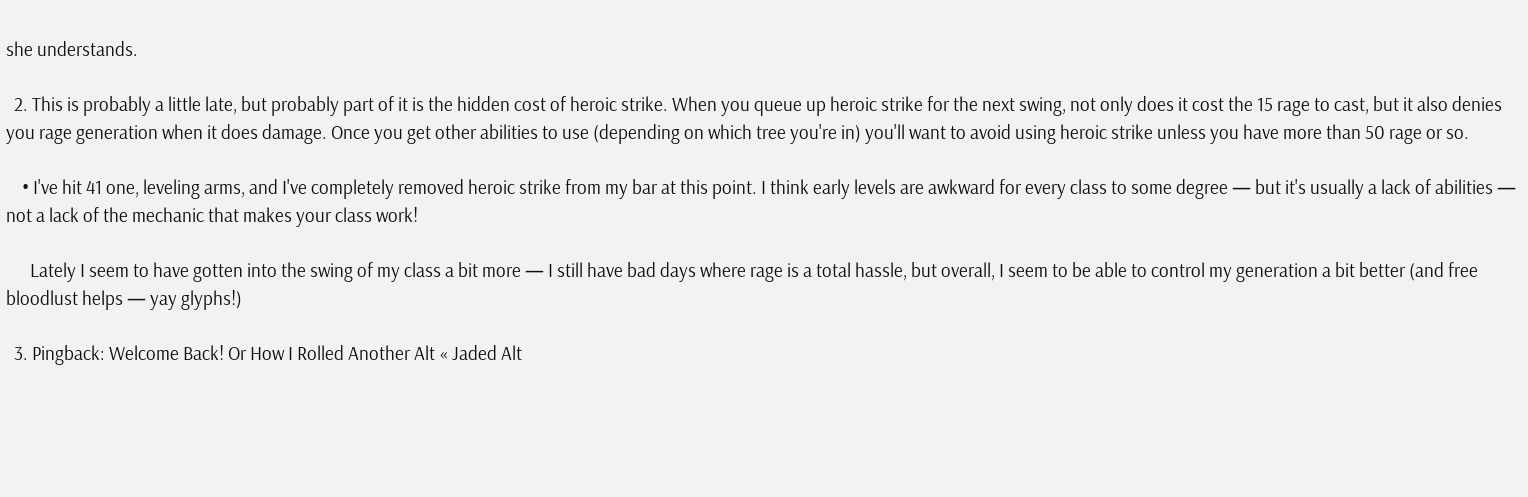she understands.

  2. This is probably a little late, but probably part of it is the hidden cost of heroic strike. When you queue up heroic strike for the next swing, not only does it cost the 15 rage to cast, but it also denies you rage generation when it does damage. Once you get other abilities to use (depending on which tree you're in) you'll want to avoid using heroic strike unless you have more than 50 rage or so.

    • I've hit 41 one, leveling arms, and I've completely removed heroic strike from my bar at this point. I think early levels are awkward for every class to some degree — but it's usually a lack of abilities — not a lack of the mechanic that makes your class work!

      Lately I seem to have gotten into the swing of my class a bit more — I still have bad days where rage is a total hassle, but overall, I seem to be able to control my generation a bit better (and free bloodlust helps — yay glyphs!)

  3. Pingback: Welcome Back! Or How I Rolled Another Alt « Jaded Alt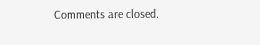Comments are closed.